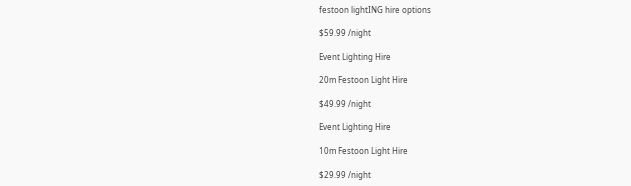festoon lightING hire options

$59.99 /night

Event Lighting Hire

20m Festoon Light Hire

$49.99 /night

Event Lighting Hire

10m Festoon Light Hire

$29.99 /night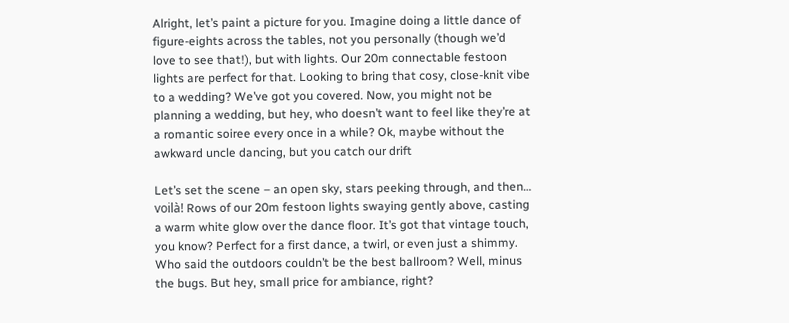Alright, let’s paint a picture for you. Imagine doing a little dance of figure-eights across the tables, not you personally (though we’d love to see that!), but with lights. Our 20m connectable festoon lights are perfect for that. Looking to bring that cosy, close-knit vibe to a wedding? We’ve got you covered. Now, you might not be planning a wedding, but hey, who doesn’t want to feel like they’re at a romantic soiree every once in a while? Ok, maybe without the awkward uncle dancing, but you catch our drift

Let’s set the scene – an open sky, stars peeking through, and then… voilà! Rows of our 20m festoon lights swaying gently above, casting a warm white glow over the dance floor. It’s got that vintage touch, you know? Perfect for a first dance, a twirl, or even just a shimmy. Who said the outdoors couldn’t be the best ballroom? Well, minus the bugs. But hey, small price for ambiance, right?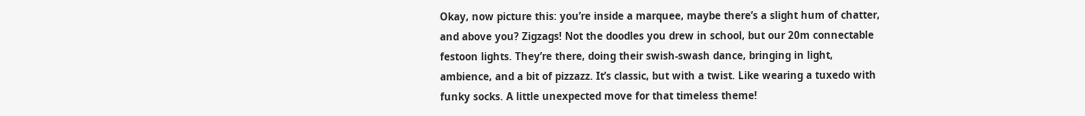Okay, now picture this: you’re inside a marquee, maybe there’s a slight hum of chatter, and above you? Zigzags! Not the doodles you drew in school, but our 20m connectable festoon lights. They’re there, doing their swish-swash dance, bringing in light, ambience, and a bit of pizzazz. It’s classic, but with a twist. Like wearing a tuxedo with funky socks. A little unexpected move for that timeless theme!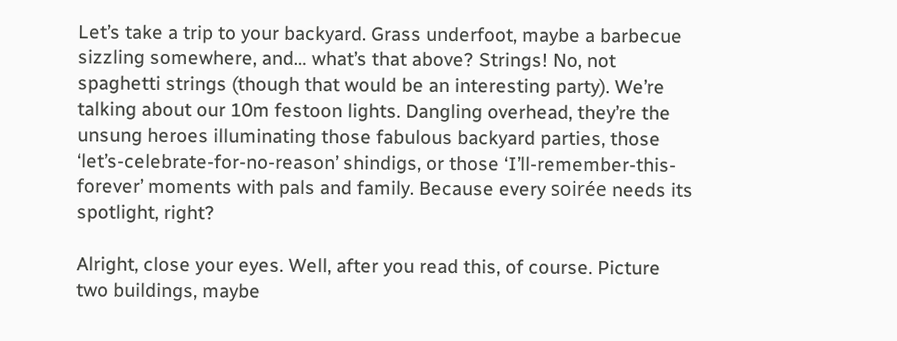Let’s take a trip to your backyard. Grass underfoot, maybe a barbecue sizzling somewhere, and… what’s that above? Strings! No, not spaghetti strings (though that would be an interesting party). We’re talking about our 10m festoon lights. Dangling overhead, they’re the unsung heroes illuminating those fabulous backyard parties, those ‘let’s-celebrate-for-no-reason’ shindigs, or those ‘I’ll-remember-this-forever’ moments with pals and family. Because every soirée needs its spotlight, right?

Alright, close your eyes. Well, after you read this, of course. Picture two buildings, maybe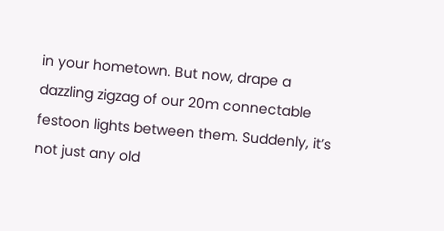in your hometown. But now, drape a dazzling zigzag of our 20m connectable festoon lights between them. Suddenly, it’s not just any old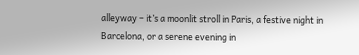alleyway – it’s a moonlit stroll in Paris, a festive night in Barcelona, or a serene evening in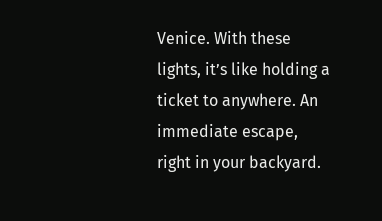Venice. With these lights, it’s like holding a ticket to anywhere. An immediate escape, right in your backyard.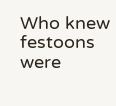Who knew festoons were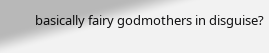basically fairy godmothers in disguise?